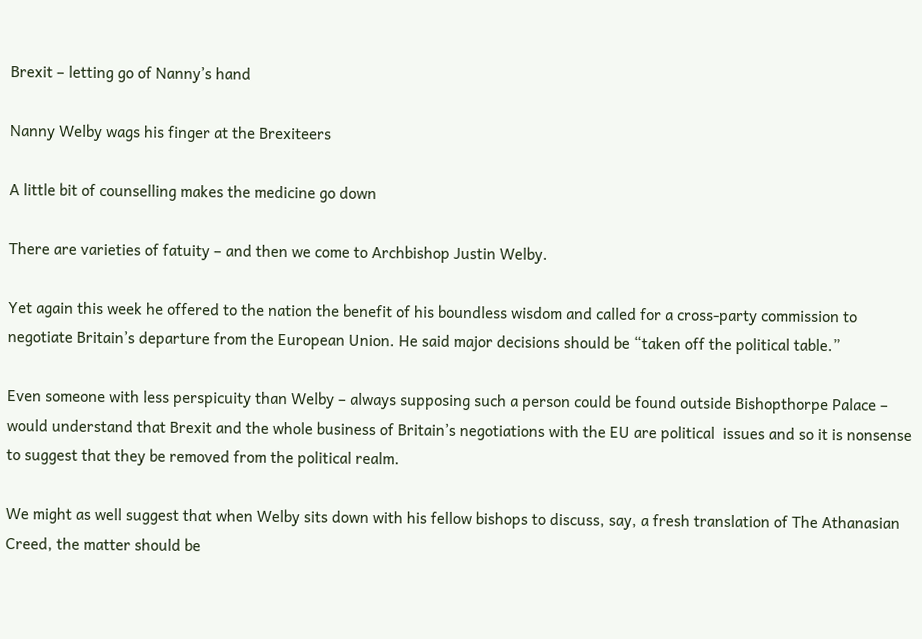Brexit – letting go of Nanny’s hand

Nanny Welby wags his finger at the Brexiteers

A little bit of counselling makes the medicine go down

There are varieties of fatuity – and then we come to Archbishop Justin Welby.

Yet again this week he offered to the nation the benefit of his boundless wisdom and called for a cross-party commission to negotiate Britain’s departure from the European Union. He said major decisions should be “taken off the political table.”

Even someone with less perspicuity than Welby – always supposing such a person could be found outside Bishopthorpe Palace – would understand that Brexit and the whole business of Britain’s negotiations with the EU are political  issues and so it is nonsense to suggest that they be removed from the political realm.

We might as well suggest that when Welby sits down with his fellow bishops to discuss, say, a fresh translation of The Athanasian Creed, the matter should be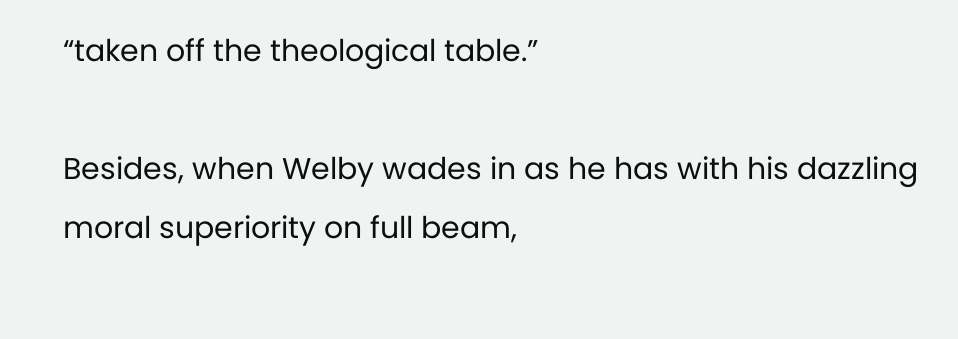“taken off the theological table.”

Besides, when Welby wades in as he has with his dazzling moral superiority on full beam,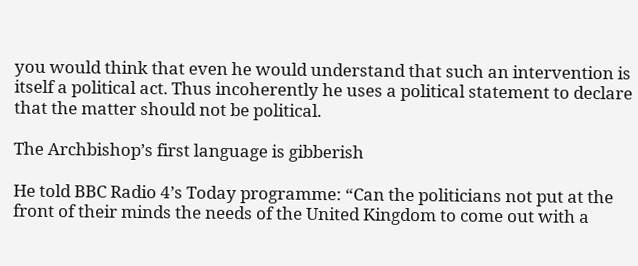you would think that even he would understand that such an intervention is itself a political act. Thus incoherently he uses a political statement to declare that the matter should not be political.

The Archbishop’s first language is gibberish

He told BBC Radio 4’s Today programme: “Can the politicians not put at the front of their minds the needs of the United Kingdom to come out with a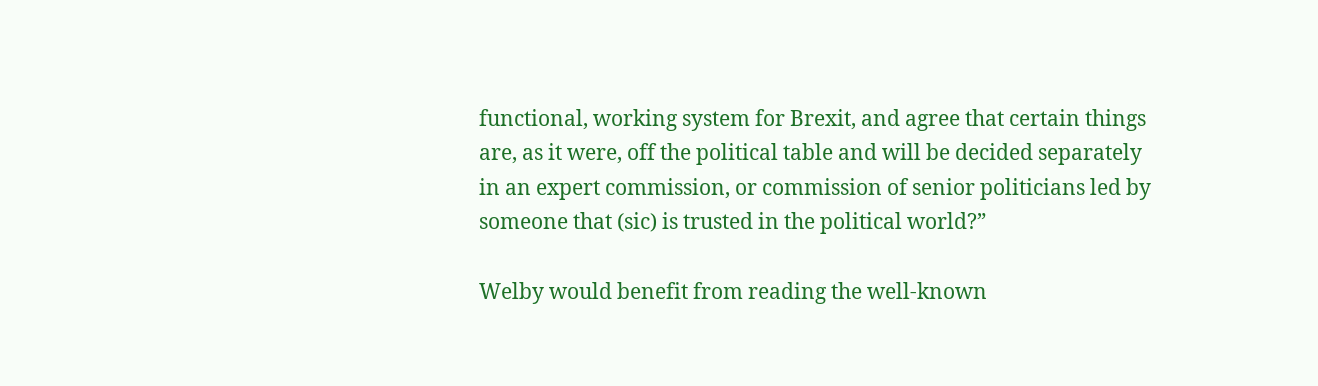functional, working system for Brexit, and agree that certain things are, as it were, off the political table and will be decided separately in an expert commission, or commission of senior politicians led by someone that (sic) is trusted in the political world?”

Welby would benefit from reading the well-known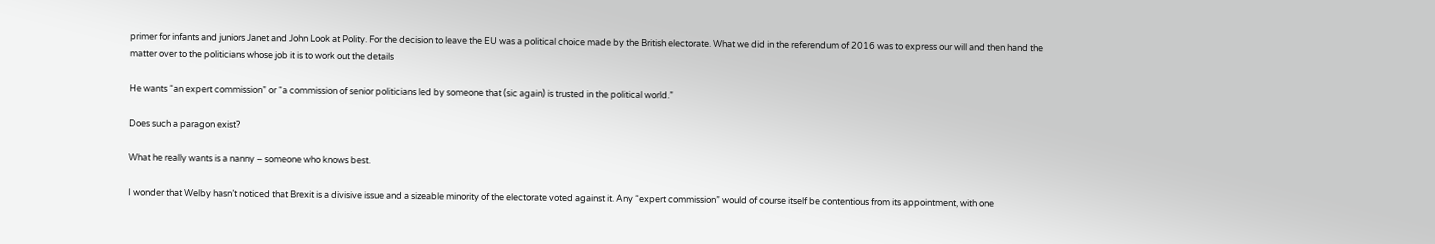primer for infants and juniors Janet and John Look at Polity. For the decision to leave the EU was a political choice made by the British electorate. What we did in the referendum of 2016 was to express our will and then hand the matter over to the politicians whose job it is to work out the details

He wants “an expert commission” or “a commission of senior politicians led by someone that (sic again) is trusted in the political world.”

Does such a paragon exist?

What he really wants is a nanny – someone who knows best.

I wonder that Welby hasn’t noticed that Brexit is a divisive issue and a sizeable minority of the electorate voted against it. Any “expert commission” would of course itself be contentious from its appointment, with one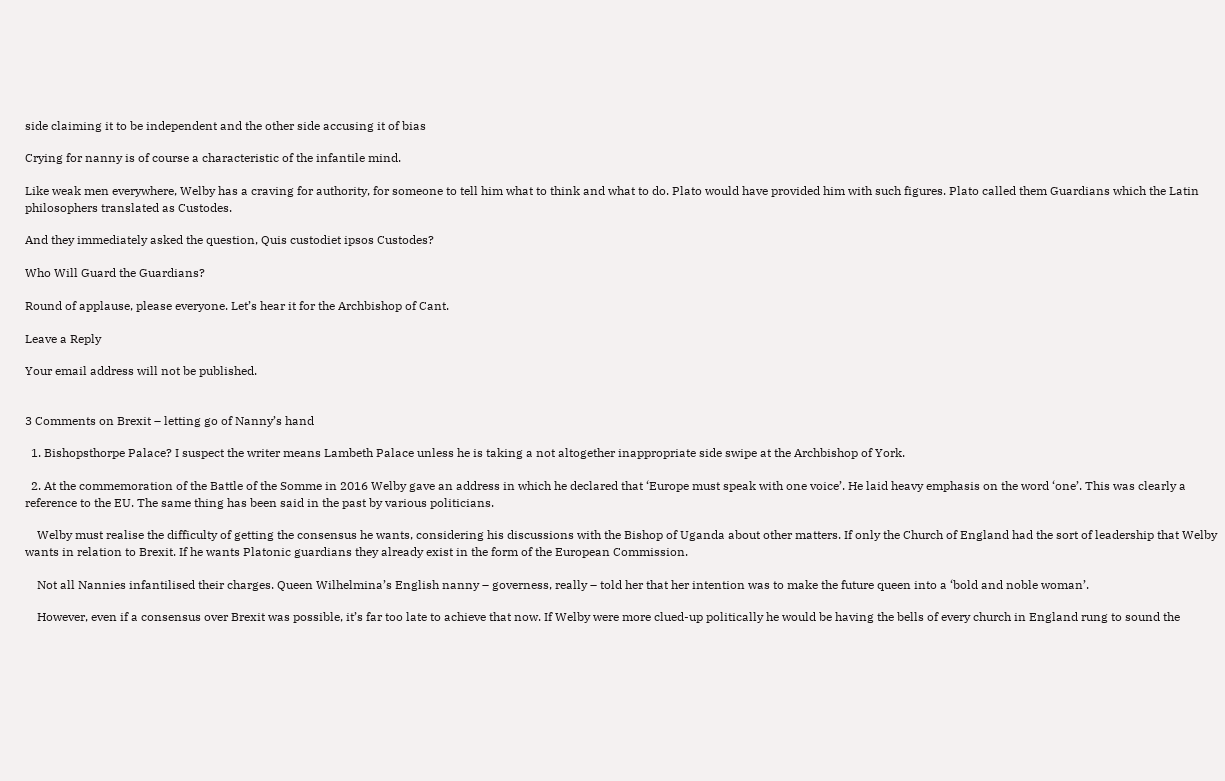side claiming it to be independent and the other side accusing it of bias

Crying for nanny is of course a characteristic of the infantile mind.

Like weak men everywhere, Welby has a craving for authority, for someone to tell him what to think and what to do. Plato would have provided him with such figures. Plato called them Guardians which the Latin philosophers translated as Custodes.

And they immediately asked the question, Quis custodiet ipsos Custodes?

Who Will Guard the Guardians?

Round of applause, please everyone. Let’s hear it for the Archbishop of Cant.

Leave a Reply

Your email address will not be published.


3 Comments on Brexit – letting go of Nanny’s hand

  1. Bishopsthorpe Palace? I suspect the writer means Lambeth Palace unless he is taking a not altogether inappropriate side swipe at the Archbishop of York.

  2. At the commemoration of the Battle of the Somme in 2016 Welby gave an address in which he declared that ‘Europe must speak with one voice’. He laid heavy emphasis on the word ‘one’. This was clearly a reference to the EU. The same thing has been said in the past by various politicians.

    Welby must realise the difficulty of getting the consensus he wants, considering his discussions with the Bishop of Uganda about other matters. If only the Church of England had the sort of leadership that Welby wants in relation to Brexit. If he wants Platonic guardians they already exist in the form of the European Commission.

    Not all Nannies infantilised their charges. Queen Wilhelmina’s English nanny – governess, really – told her that her intention was to make the future queen into a ‘bold and noble woman’.

    However, even if a consensus over Brexit was possible, it’s far too late to achieve that now. If Welby were more clued-up politically he would be having the bells of every church in England rung to sound the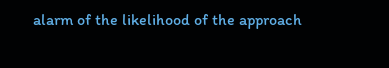alarm of the likelihood of the approach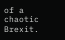of a chaotic Brexit.